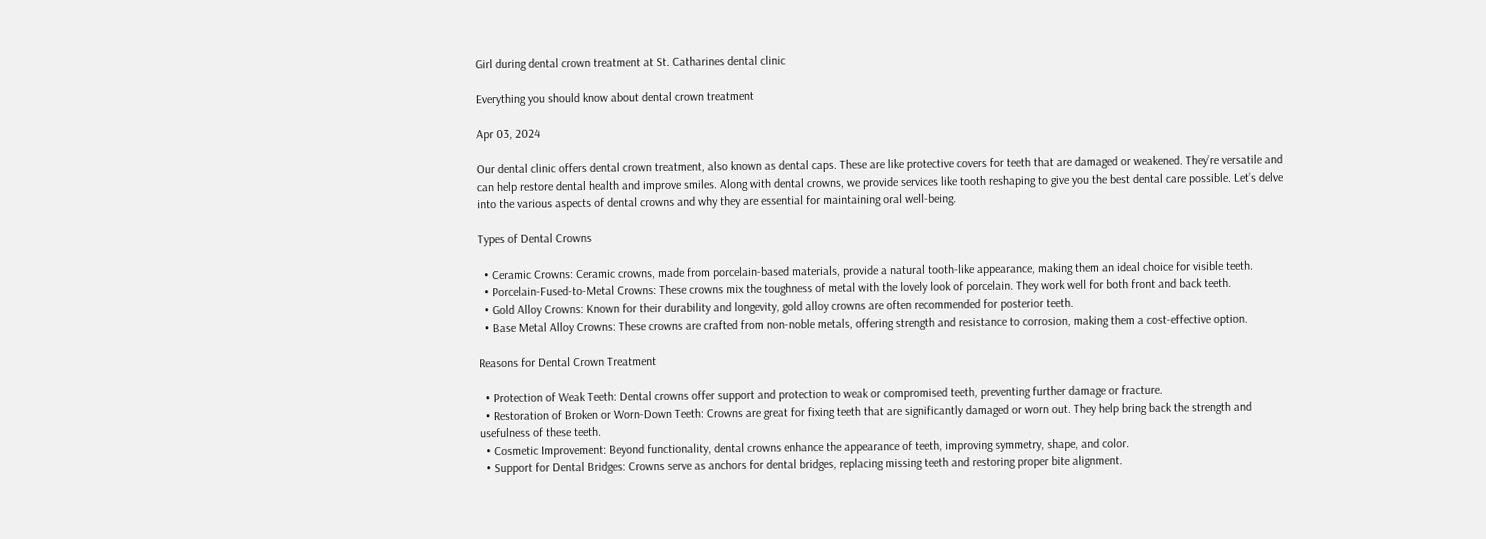Girl during dental crown treatment at St. Catharines dental clinic

Everything you should know about dental crown treatment

Apr 03, 2024

Our dental clinic offers dental crown treatment, also known as dental caps. These are like protective covers for teeth that are damaged or weakened. They’re versatile and can help restore dental health and improve smiles. Along with dental crowns, we provide services like tooth reshaping to give you the best dental care possible. Let’s delve into the various aspects of dental crowns and why they are essential for maintaining oral well-being.

Types of Dental Crowns

  • Ceramic Crowns: Ceramic crowns, made from porcelain-based materials, provide a natural tooth-like appearance, making them an ideal choice for visible teeth.
  • Porcelain-Fused-to-Metal Crowns: These crowns mix the toughness of metal with the lovely look of porcelain. They work well for both front and back teeth.
  • Gold Alloy Crowns: Known for their durability and longevity, gold alloy crowns are often recommended for posterior teeth.
  • Base Metal Alloy Crowns: These crowns are crafted from non-noble metals, offering strength and resistance to corrosion, making them a cost-effective option.

Reasons for Dental Crown Treatment

  • Protection of Weak Teeth: Dental crowns offer support and protection to weak or compromised teeth, preventing further damage or fracture.
  • Restoration of Broken or Worn-Down Teeth: Crowns are great for fixing teeth that are significantly damaged or worn out. They help bring back the strength and usefulness of these teeth.
  • Cosmetic Improvement: Beyond functionality, dental crowns enhance the appearance of teeth, improving symmetry, shape, and color.
  • Support for Dental Bridges: Crowns serve as anchors for dental bridges, replacing missing teeth and restoring proper bite alignment.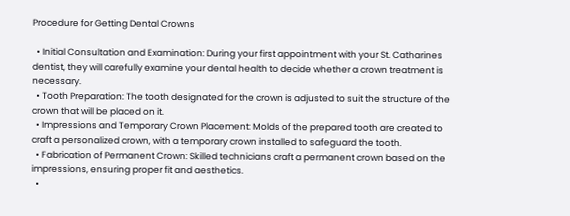Procedure for Getting Dental Crowns

  • Initial Consultation and Examination: During your first appointment with your St. Catharines dentist, they will carefully examine your dental health to decide whether a crown treatment is necessary.
  • Tooth Preparation: The tooth designated for the crown is adjusted to suit the structure of the crown that will be placed on it.
  • Impressions and Temporary Crown Placement: Molds of the prepared tooth are created to craft a personalized crown, with a temporary crown installed to safeguard the tooth.
  • Fabrication of Permanent Crown: Skilled technicians craft a permanent crown based on the impressions, ensuring proper fit and aesthetics.
  •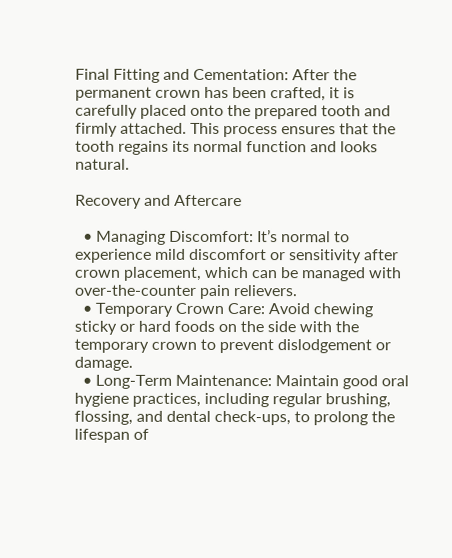Final Fitting and Cementation: After the permanent crown has been crafted, it is carefully placed onto the prepared tooth and firmly attached. This process ensures that the tooth regains its normal function and looks natural.

Recovery and Aftercare

  • Managing Discomfort: It’s normal to experience mild discomfort or sensitivity after crown placement, which can be managed with over-the-counter pain relievers.
  • Temporary Crown Care: Avoid chewing sticky or hard foods on the side with the temporary crown to prevent dislodgement or damage.
  • Long-Term Maintenance: Maintain good oral hygiene practices, including regular brushing, flossing, and dental check-ups, to prolong the lifespan of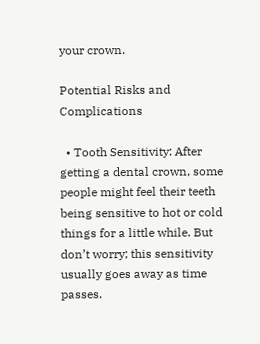your crown.

Potential Risks and Complications

  • Tooth Sensitivity: After getting a dental crown, some people might feel their teeth being sensitive to hot or cold things for a little while. But don’t worry; this sensitivity usually goes away as time passes.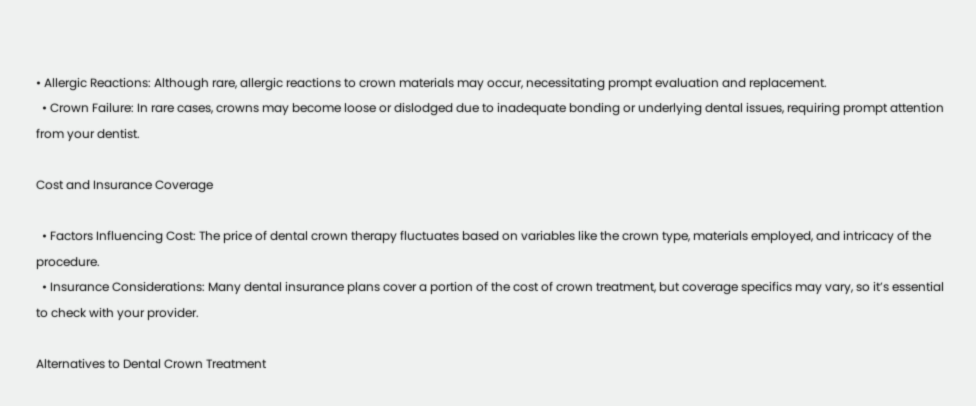• Allergic Reactions: Although rare, allergic reactions to crown materials may occur, necessitating prompt evaluation and replacement.
  • Crown Failure: In rare cases, crowns may become loose or dislodged due to inadequate bonding or underlying dental issues, requiring prompt attention from your dentist.

Cost and Insurance Coverage

  • Factors Influencing Cost: The price of dental crown therapy fluctuates based on variables like the crown type, materials employed, and intricacy of the procedure.
  • Insurance Considerations: Many dental insurance plans cover a portion of the cost of crown treatment, but coverage specifics may vary, so it’s essential to check with your provider.

Alternatives to Dental Crown Treatment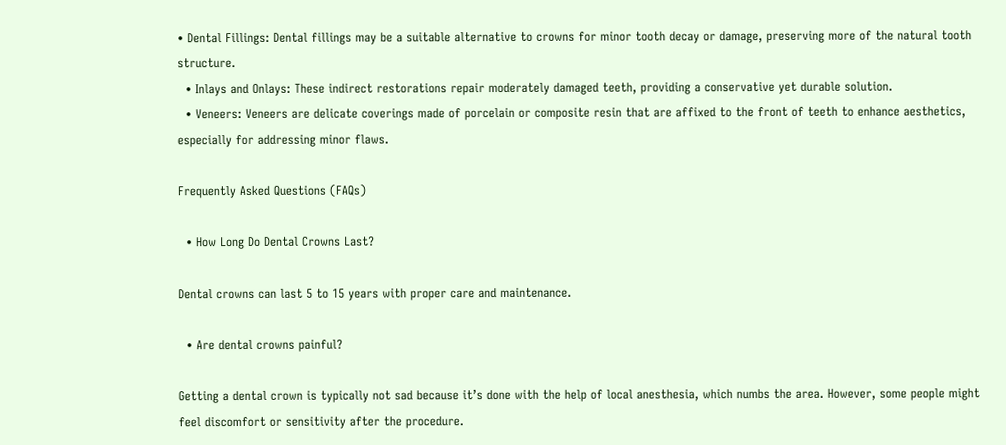• Dental Fillings: Dental fillings may be a suitable alternative to crowns for minor tooth decay or damage, preserving more of the natural tooth structure.
  • Inlays and Onlays: These indirect restorations repair moderately damaged teeth, providing a conservative yet durable solution.
  • Veneers: Veneers are delicate coverings made of porcelain or composite resin that are affixed to the front of teeth to enhance aesthetics, especially for addressing minor flaws.

Frequently Asked Questions (FAQs)

  • How Long Do Dental Crowns Last?

Dental crowns can last 5 to 15 years with proper care and maintenance.

  • Are dental crowns painful?

Getting a dental crown is typically not sad because it’s done with the help of local anesthesia, which numbs the area. However, some people might feel discomfort or sensitivity after the procedure.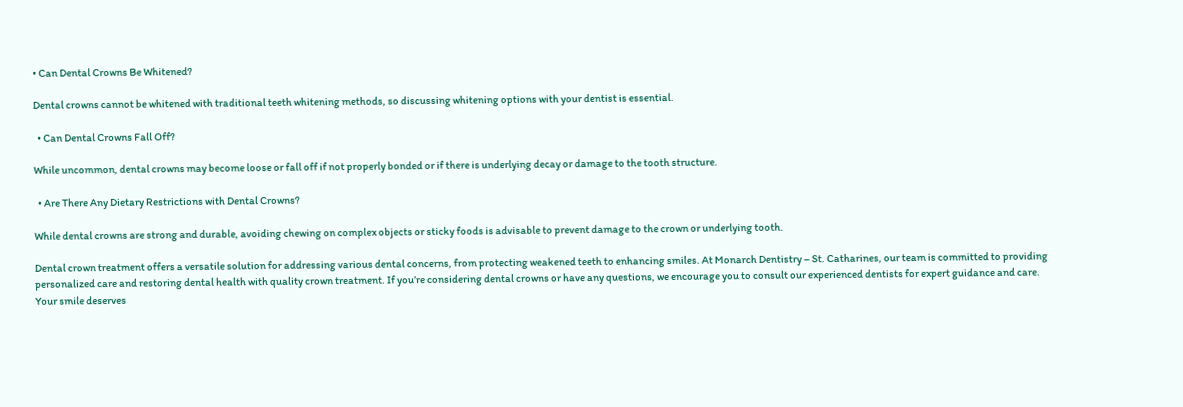• Can Dental Crowns Be Whitened?

Dental crowns cannot be whitened with traditional teeth whitening methods, so discussing whitening options with your dentist is essential.

  • Can Dental Crowns Fall Off?

While uncommon, dental crowns may become loose or fall off if not properly bonded or if there is underlying decay or damage to the tooth structure.

  • Are There Any Dietary Restrictions with Dental Crowns?

While dental crowns are strong and durable, avoiding chewing on complex objects or sticky foods is advisable to prevent damage to the crown or underlying tooth.

Dental crown treatment offers a versatile solution for addressing various dental concerns, from protecting weakened teeth to enhancing smiles. At Monarch Dentistry – St. Catharines, our team is committed to providing personalized care and restoring dental health with quality crown treatment. If you’re considering dental crowns or have any questions, we encourage you to consult our experienced dentists for expert guidance and care. Your smile deserves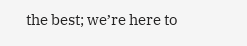the best; we’re here to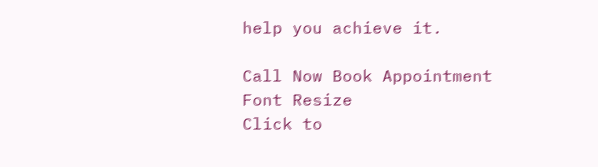help you achieve it.

Call Now Book Appointment
Font Resize
Click to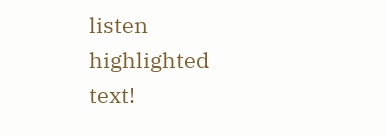listen highlighted text!